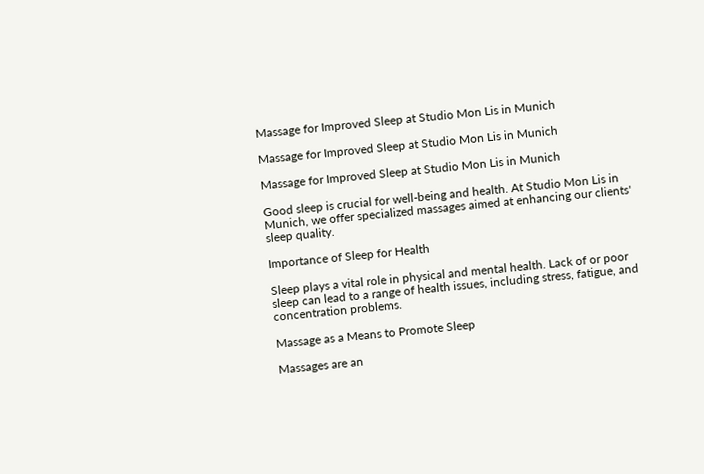Massage for Improved Sleep at Studio Mon Lis in Munich

Massage for Improved Sleep at Studio Mon Lis in Munich

Massage for Improved Sleep at Studio Mon Lis in Munich

Good sleep is crucial for well-being and health. At Studio Mon Lis in Munich, we offer specialized massages aimed at enhancing our clients' sleep quality.

Importance of Sleep for Health

Sleep plays a vital role in physical and mental health. Lack of or poor sleep can lead to a range of health issues, including stress, fatigue, and concentration problems.

Massage as a Means to Promote Sleep

Massages are an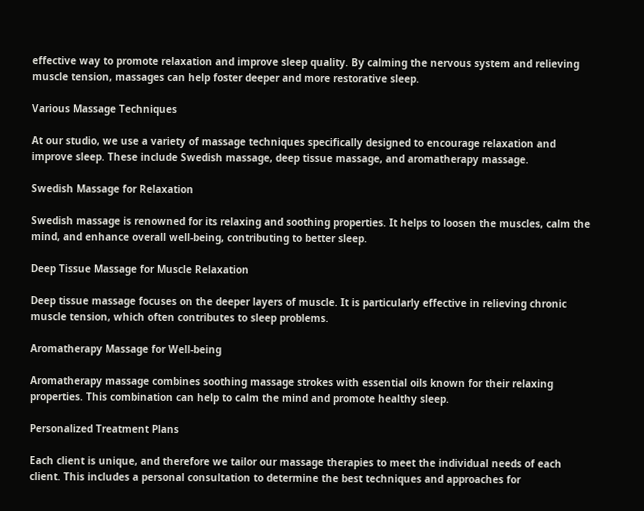effective way to promote relaxation and improve sleep quality. By calming the nervous system and relieving muscle tension, massages can help foster deeper and more restorative sleep.

Various Massage Techniques

At our studio, we use a variety of massage techniques specifically designed to encourage relaxation and improve sleep. These include Swedish massage, deep tissue massage, and aromatherapy massage.

Swedish Massage for Relaxation

Swedish massage is renowned for its relaxing and soothing properties. It helps to loosen the muscles, calm the mind, and enhance overall well-being, contributing to better sleep.

Deep Tissue Massage for Muscle Relaxation

Deep tissue massage focuses on the deeper layers of muscle. It is particularly effective in relieving chronic muscle tension, which often contributes to sleep problems.

Aromatherapy Massage for Well-being

Aromatherapy massage combines soothing massage strokes with essential oils known for their relaxing properties. This combination can help to calm the mind and promote healthy sleep.

Personalized Treatment Plans

Each client is unique, and therefore we tailor our massage therapies to meet the individual needs of each client. This includes a personal consultation to determine the best techniques and approaches for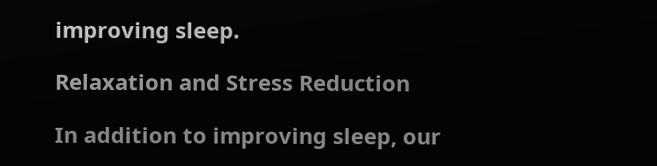improving sleep.

Relaxation and Stress Reduction

In addition to improving sleep, our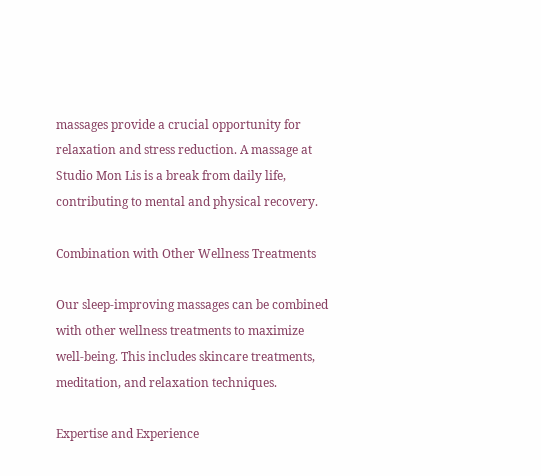massages provide a crucial opportunity for relaxation and stress reduction. A massage at Studio Mon Lis is a break from daily life, contributing to mental and physical recovery.

Combination with Other Wellness Treatments

Our sleep-improving massages can be combined with other wellness treatments to maximize well-being. This includes skincare treatments, meditation, and relaxation techniques.

Expertise and Experience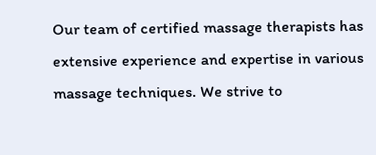Our team of certified massage therapists has extensive experience and expertise in various massage techniques. We strive to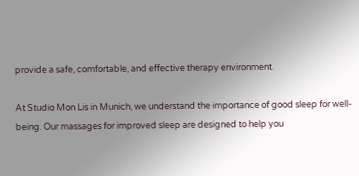provide a safe, comfortable, and effective therapy environment.

At Studio Mon Lis in Munich, we understand the importance of good sleep for well-being. Our massages for improved sleep are designed to help you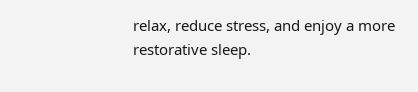relax, reduce stress, and enjoy a more restorative sleep.